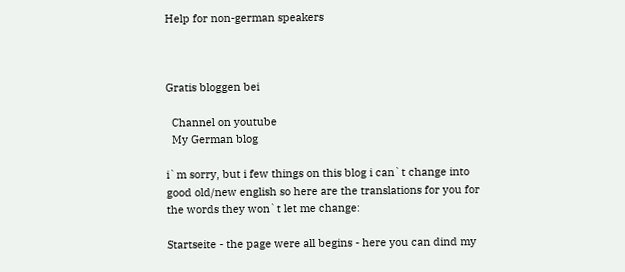Help for non-german speakers



Gratis bloggen bei

  Channel on youtube
  My German blog

i`m sorry, but i few things on this blog i can`t change into good old/new english so here are the translations for you for the words they won`t let me change:

Startseite - the page were all begins - here you can dind my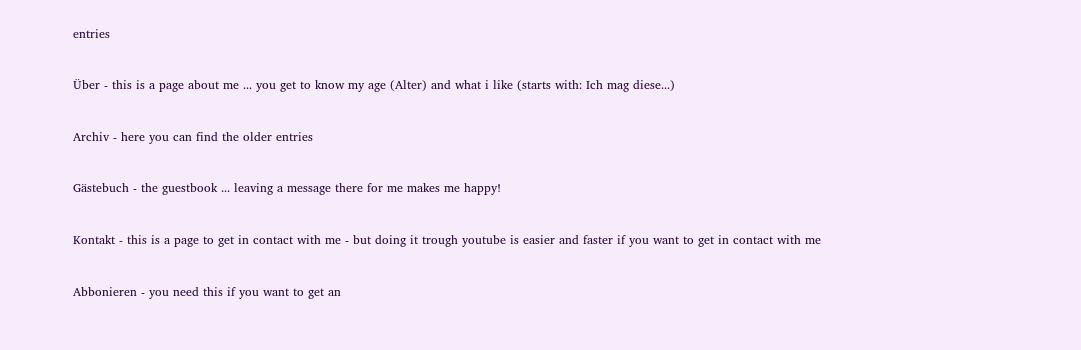entries

Über - this is a page about me ... you get to know my age (Alter) and what i like (starts with: Ich mag diese...)

Archiv - here you can find the older entries

Gästebuch - the guestbook ... leaving a message there for me makes me happy!

Kontakt - this is a page to get in contact with me - but doing it trough youtube is easier and faster if you want to get in contact with me

Abbonieren - you need this if you want to get an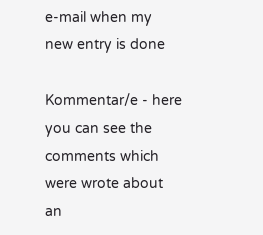e-mail when my new entry is done

Kommentar/e - here you can see the comments which were wrote about an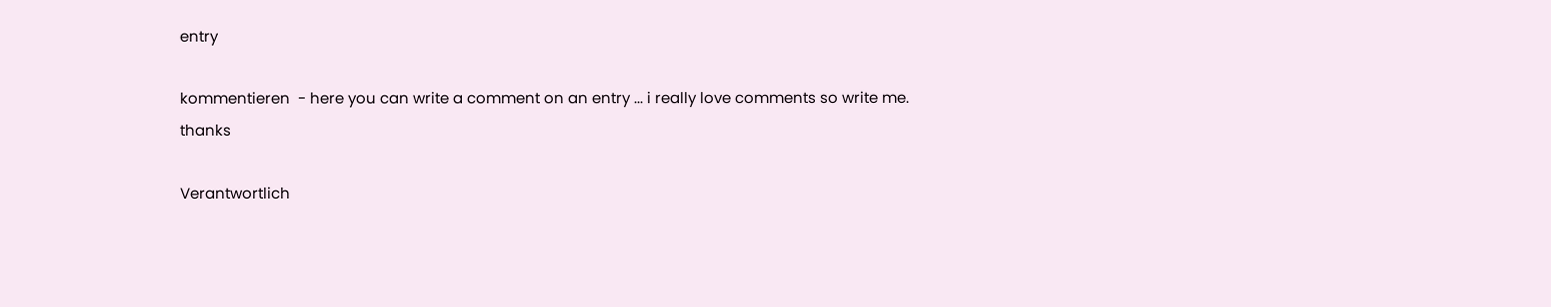entry

kommentieren  - here you can write a comment on an entry ... i really love comments so write me. thanks

Verantwortlich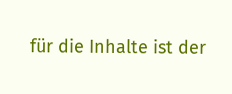für die Inhalte ist der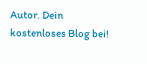Autor. Dein kostenloses Blog bei!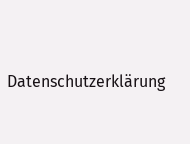Datenschutzerklärung